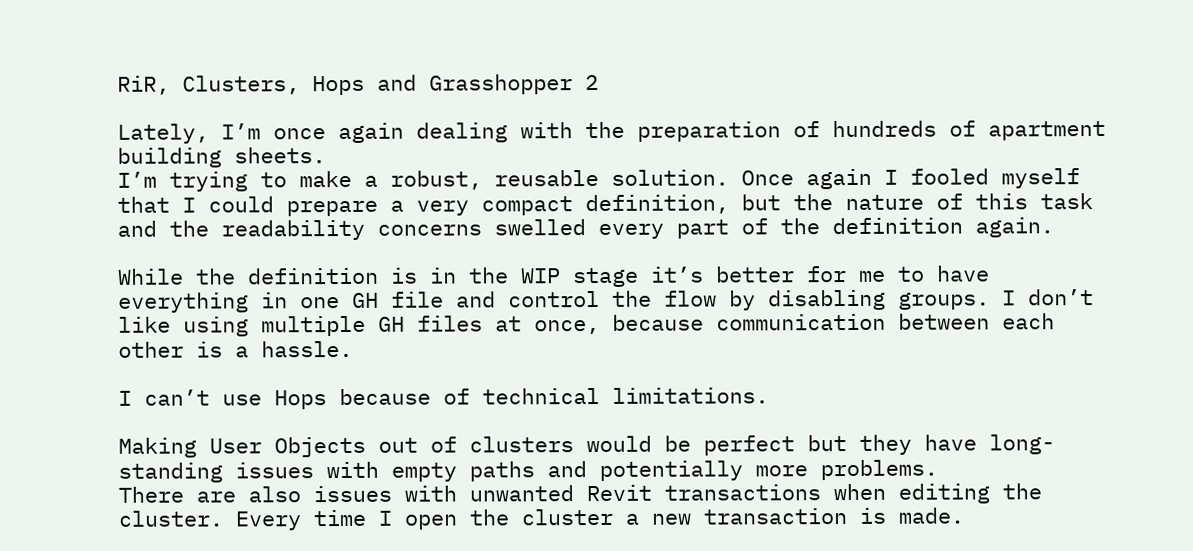RiR, Clusters, Hops and Grasshopper 2

Lately, I’m once again dealing with the preparation of hundreds of apartment building sheets.
I’m trying to make a robust, reusable solution. Once again I fooled myself that I could prepare a very compact definition, but the nature of this task and the readability concerns swelled every part of the definition again.

While the definition is in the WIP stage it’s better for me to have everything in one GH file and control the flow by disabling groups. I don’t like using multiple GH files at once, because communication between each other is a hassle.

I can’t use Hops because of technical limitations.

Making User Objects out of clusters would be perfect but they have long-standing issues with empty paths and potentially more problems.
There are also issues with unwanted Revit transactions when editing the cluster. Every time I open the cluster a new transaction is made.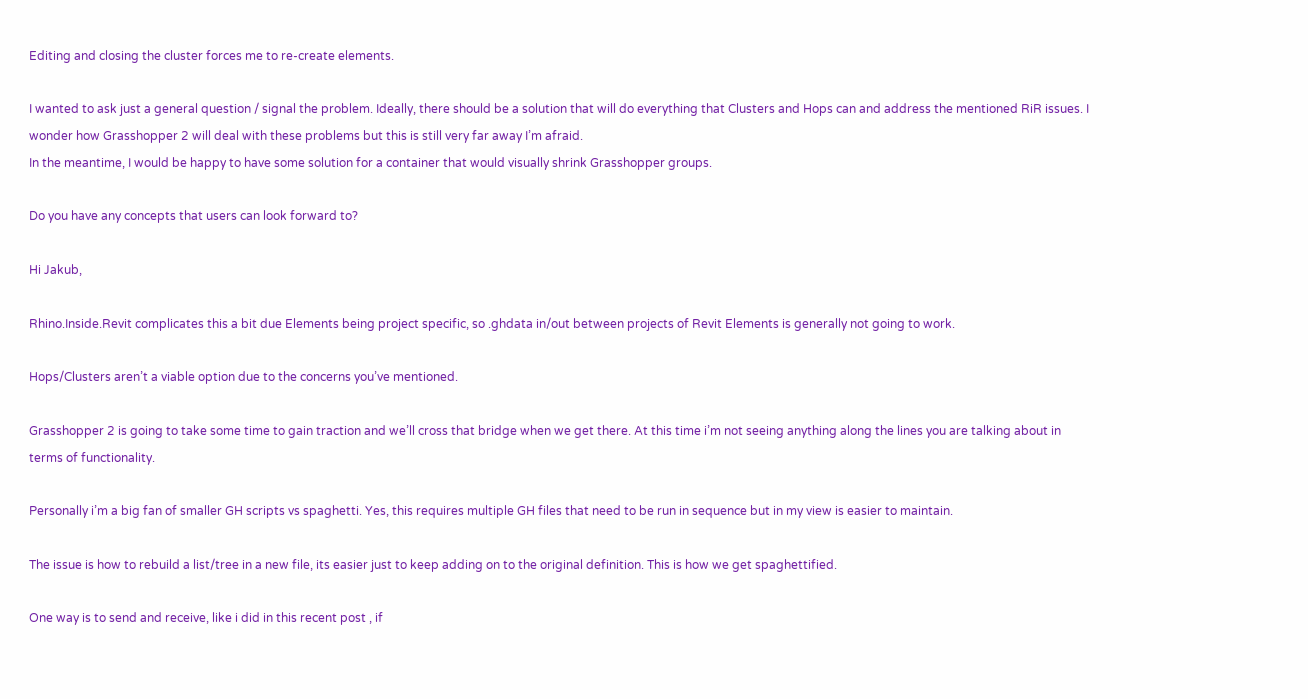Editing and closing the cluster forces me to re-create elements.

I wanted to ask just a general question / signal the problem. Ideally, there should be a solution that will do everything that Clusters and Hops can and address the mentioned RiR issues. I wonder how Grasshopper 2 will deal with these problems but this is still very far away I’m afraid.
In the meantime, I would be happy to have some solution for a container that would visually shrink Grasshopper groups.

Do you have any concepts that users can look forward to?

Hi Jakub,

Rhino.Inside.Revit complicates this a bit due Elements being project specific, so .ghdata in/out between projects of Revit Elements is generally not going to work.

Hops/Clusters aren’t a viable option due to the concerns you’ve mentioned.

Grasshopper 2 is going to take some time to gain traction and we’ll cross that bridge when we get there. At this time i’m not seeing anything along the lines you are talking about in terms of functionality.

Personally i’m a big fan of smaller GH scripts vs spaghetti. Yes, this requires multiple GH files that need to be run in sequence but in my view is easier to maintain.

The issue is how to rebuild a list/tree in a new file, its easier just to keep adding on to the original definition. This is how we get spaghettified.

One way is to send and receive, like i did in this recent post , if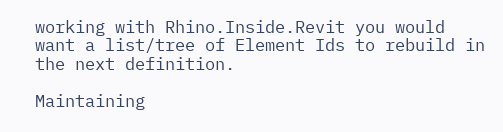working with Rhino.Inside.Revit you would want a list/tree of Element Ids to rebuild in the next definition.

Maintaining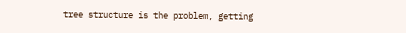tree structure is the problem, getting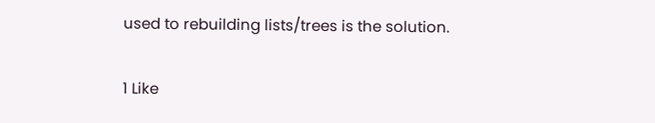used to rebuilding lists/trees is the solution.

1 Like